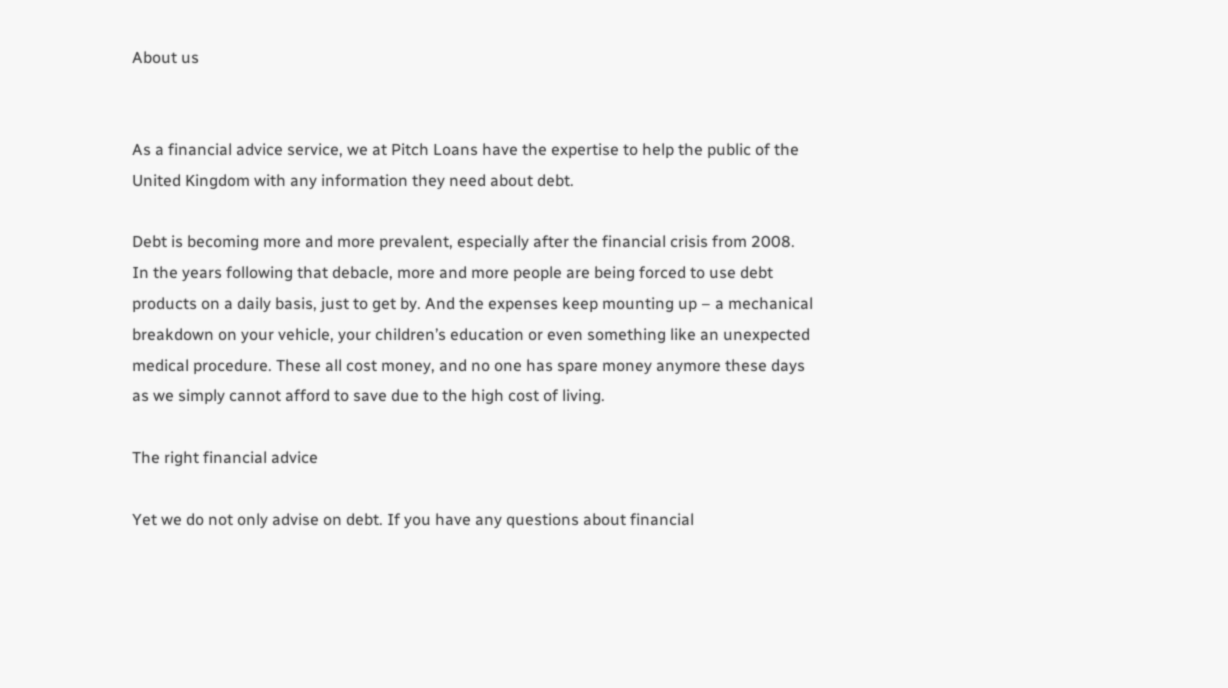About us


As a financial advice service, we at Pitch Loans have the expertise to help the public of the United Kingdom with any information they need about debt.

Debt is becoming more and more prevalent, especially after the financial crisis from 2008. In the years following that debacle, more and more people are being forced to use debt products on a daily basis, just to get by. And the expenses keep mounting up – a mechanical breakdown on your vehicle, your children’s education or even something like an unexpected medical procedure. These all cost money, and no one has spare money anymore these days as we simply cannot afford to save due to the high cost of living.

The right financial advice

Yet we do not only advise on debt. If you have any questions about financial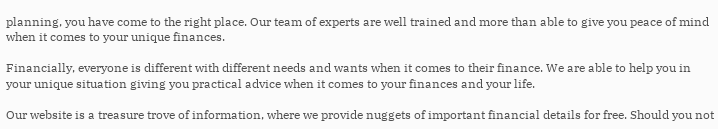planning, you have come to the right place. Our team of experts are well trained and more than able to give you peace of mind when it comes to your unique finances.

Financially, everyone is different with different needs and wants when it comes to their finance. We are able to help you in your unique situation giving you practical advice when it comes to your finances and your life.

Our website is a treasure trove of information, where we provide nuggets of important financial details for free. Should you not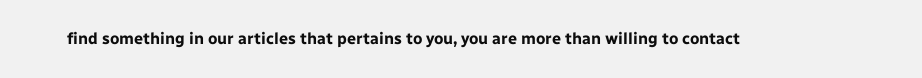find something in our articles that pertains to you, you are more than willing to contact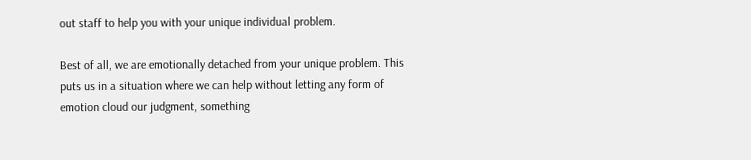out staff to help you with your unique individual problem.

Best of all, we are emotionally detached from your unique problem. This puts us in a situation where we can help without letting any form of emotion cloud our judgment, something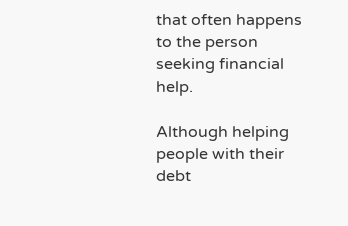that often happens to the person seeking financial help.

Although helping people with their debt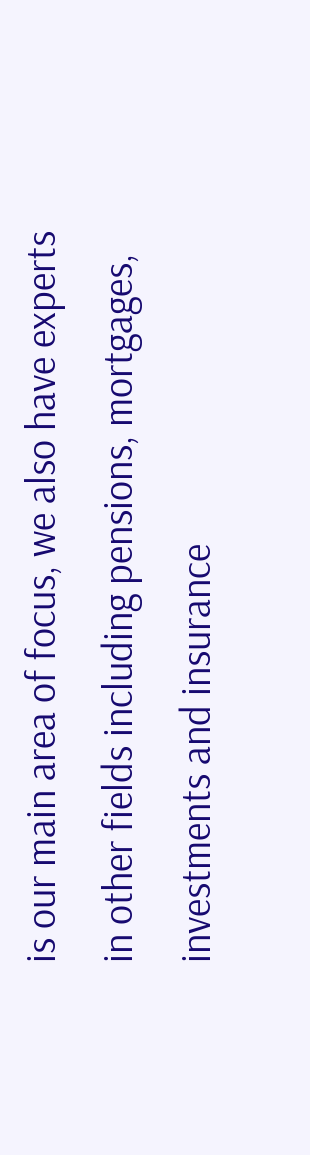is our main area of focus, we also have experts in other fields including pensions, mortgages, investments and insurance